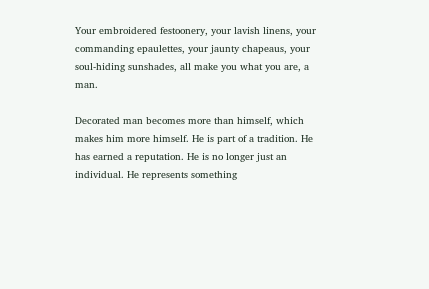Your embroidered festoonery, your lavish linens, your commanding epaulettes, your jaunty chapeaus, your soul-hiding sunshades, all make you what you are, a man.

Decorated man becomes more than himself, which makes him more himself. He is part of a tradition. He has earned a reputation. He is no longer just an individual. He represents something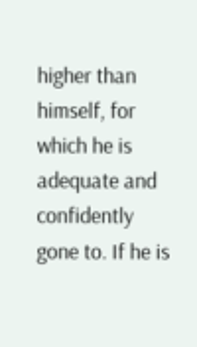higher than himself, for which he is adequate and confidently gone to. If he is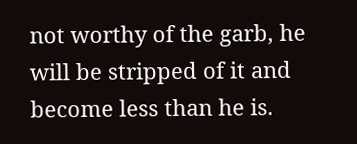not worthy of the garb, he will be stripped of it and become less than he is.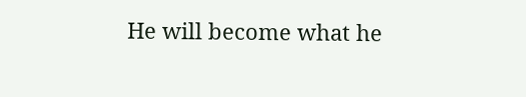He will become what he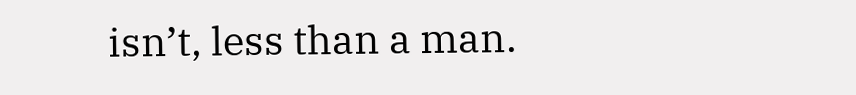isn’t, less than a man.